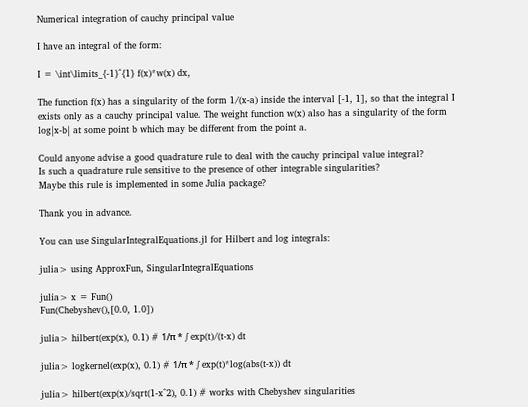Numerical integration of cauchy principal value

I have an integral of the form:

I = \int\limits_{-1}^{1} f(x)*w(x) dx,

The function f(x) has a singularity of the form 1/(x-a) inside the interval [-1, 1], so that the integral I exists only as a cauchy principal value. The weight function w(x) also has a singularity of the form log|x-b| at some point b which may be different from the point a.

Could anyone advise a good quadrature rule to deal with the cauchy principal value integral?
Is such a quadrature rule sensitive to the presence of other integrable singularities?
Maybe this rule is implemented in some Julia package?

Thank you in advance.

You can use SingularIntegralEquations.jl for Hilbert and log integrals:

julia> using ApproxFun, SingularIntegralEquations

julia> x = Fun()
Fun(Chebyshev(),[0.0, 1.0])

julia> hilbert(exp(x), 0.1) # 1/π * ∫ exp(t)/(t-x) dt

julia> logkernel(exp(x), 0.1) # 1/π * ∫ exp(t)*log(abs(t-x)) dt

julia> hilbert(exp(x)/sqrt(1-x^2), 0.1) # works with Chebyshev singularities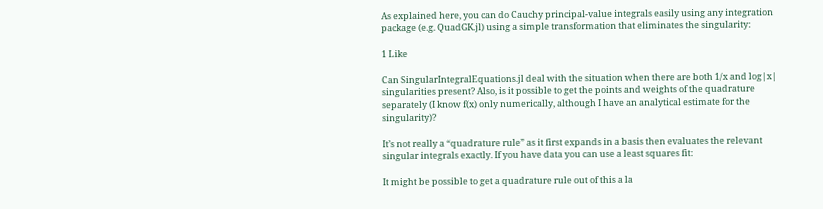As explained here, you can do Cauchy principal-value integrals easily using any integration package (e.g. QuadGK.jl) using a simple transformation that eliminates the singularity:

1 Like

Can SingularIntegralEquations.jl deal with the situation when there are both 1/x and log|x| singularities present? Also, is it possible to get the points and weights of the quadrature separately (I know f(x) only numerically, although I have an analytical estimate for the singularity)?

It’s not really a “quadrature rule” as it first expands in a basis then evaluates the relevant singular integrals exactly. If you have data you can use a least squares fit:

It might be possible to get a quadrature rule out of this a la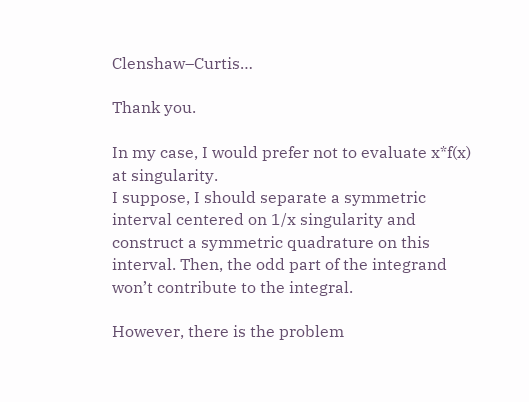Clenshaw–Curtis…

Thank you.

In my case, I would prefer not to evaluate x*f(x) at singularity.
I suppose, I should separate a symmetric interval centered on 1/x singularity and construct a symmetric quadrature on this interval. Then, the odd part of the integrand won’t contribute to the integral.

However, there is the problem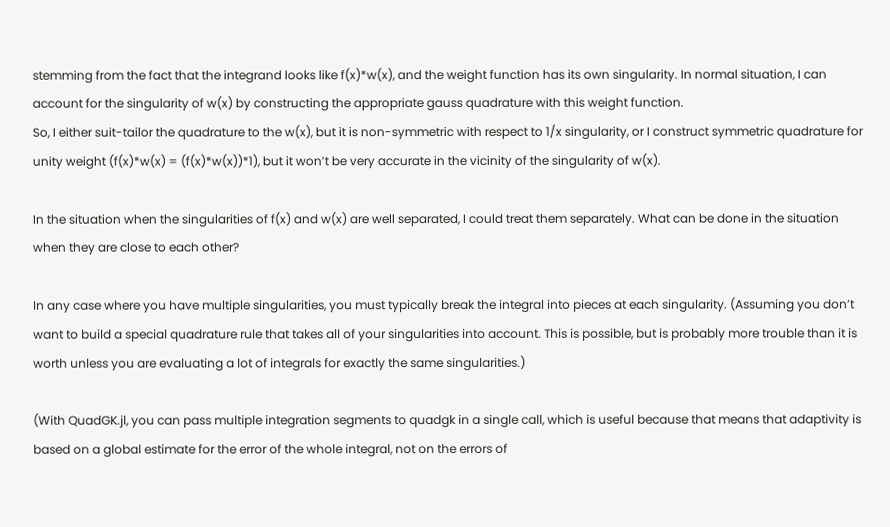stemming from the fact that the integrand looks like f(x)*w(x), and the weight function has its own singularity. In normal situation, I can account for the singularity of w(x) by constructing the appropriate gauss quadrature with this weight function.
So, I either suit-tailor the quadrature to the w(x), but it is non-symmetric with respect to 1/x singularity, or I construct symmetric quadrature for unity weight (f(x)*w(x) = (f(x)*w(x))*1), but it won’t be very accurate in the vicinity of the singularity of w(x).

In the situation when the singularities of f(x) and w(x) are well separated, I could treat them separately. What can be done in the situation when they are close to each other?

In any case where you have multiple singularities, you must typically break the integral into pieces at each singularity. (Assuming you don’t want to build a special quadrature rule that takes all of your singularities into account. This is possible, but is probably more trouble than it is worth unless you are evaluating a lot of integrals for exactly the same singularities.)

(With QuadGK.jl, you can pass multiple integration segments to quadgk in a single call, which is useful because that means that adaptivity is based on a global estimate for the error of the whole integral, not on the errors of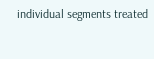individual segments treated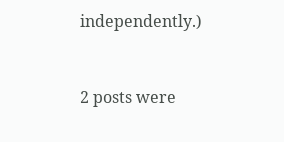independently.)


2 posts were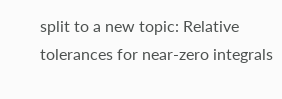split to a new topic: Relative tolerances for near-zero integrals